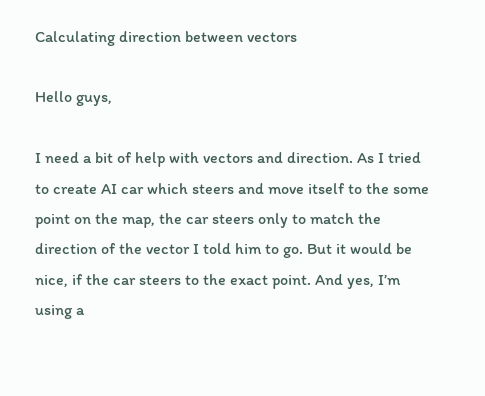Calculating direction between vectors

Hello guys,

I need a bit of help with vectors and direction. As I tried to create AI car which steers and move itself to the some point on the map, the car steers only to match the direction of the vector I told him to go. But it would be nice, if the car steers to the exact point. And yes, I’m using a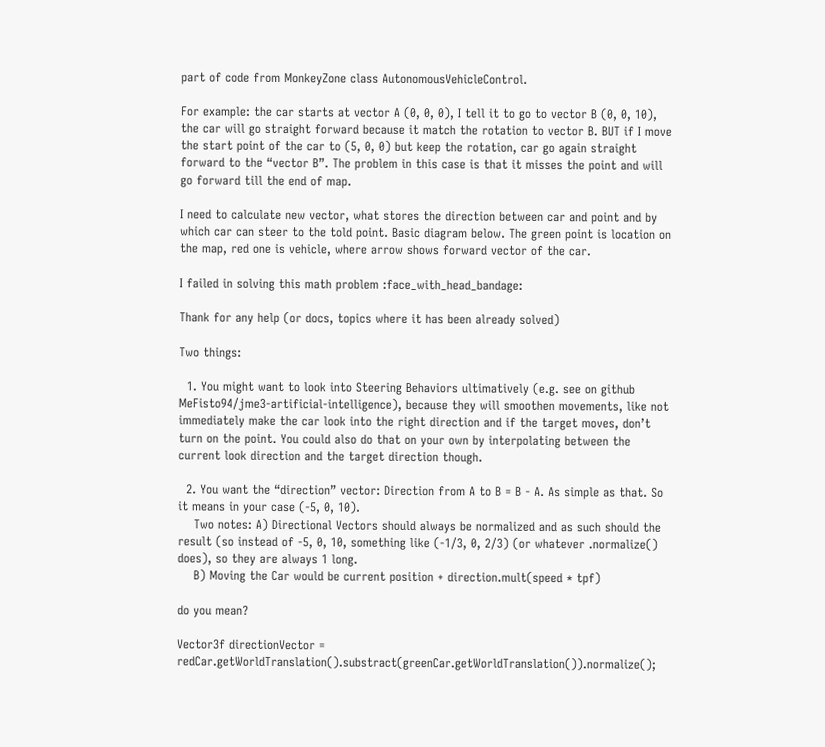part of code from MonkeyZone class AutonomousVehicleControl.

For example: the car starts at vector A (0, 0, 0), I tell it to go to vector B (0, 0, 10), the car will go straight forward because it match the rotation to vector B. BUT if I move the start point of the car to (5, 0, 0) but keep the rotation, car go again straight forward to the “vector B”. The problem in this case is that it misses the point and will go forward till the end of map.

I need to calculate new vector, what stores the direction between car and point and by which car can steer to the told point. Basic diagram below. The green point is location on the map, red one is vehicle, where arrow shows forward vector of the car.

I failed in solving this math problem :face_with_head_bandage:

Thank for any help (or docs, topics where it has been already solved)

Two things:

  1. You might want to look into Steering Behaviors ultimatively (e.g. see on github MeFisto94/jme3-artificial-intelligence), because they will smoothen movements, like not immediately make the car look into the right direction and if the target moves, don’t turn on the point. You could also do that on your own by interpolating between the current look direction and the target direction though.

  2. You want the “direction” vector: Direction from A to B = B - A. As simple as that. So it means in your case (-5, 0, 10).
    Two notes: A) Directional Vectors should always be normalized and as such should the result (so instead of -5, 0, 10, something like (-1/3, 0, 2/3) (or whatever .normalize() does), so they are always 1 long.
    B) Moving the Car would be current position + direction.mult(speed * tpf)

do you mean?

Vector3f directionVector = redCar.getWorldTranslation().substract(greenCar.getWorldTranslation()).normalize();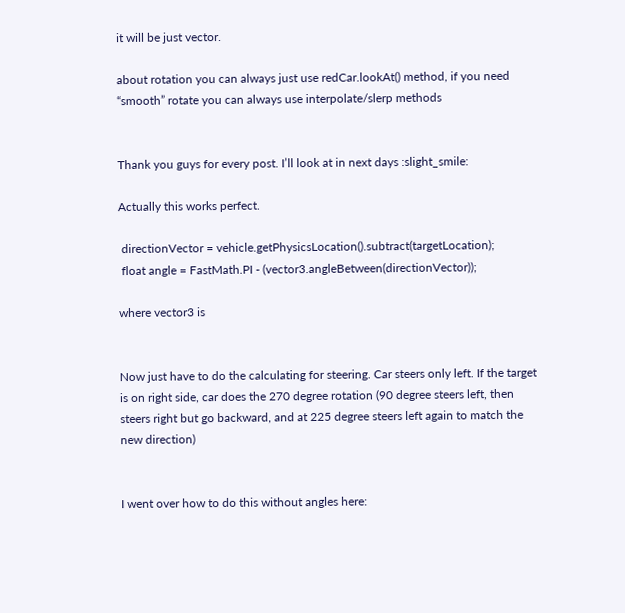it will be just vector.

about rotation you can always just use redCar.lookAt() method, if you need “smooth” rotate you can always use interpolate/slerp methods


Thank you guys for every post. I’ll look at in next days :slight_smile:

Actually this works perfect.

 directionVector = vehicle.getPhysicsLocation().subtract(targetLocation);
 float angle = FastMath.PI - (vector3.angleBetween(directionVector));

where vector3 is


Now just have to do the calculating for steering. Car steers only left. If the target is on right side, car does the 270 degree rotation (90 degree steers left, then steers right but go backward, and at 225 degree steers left again to match the new direction)


I went over how to do this without angles here: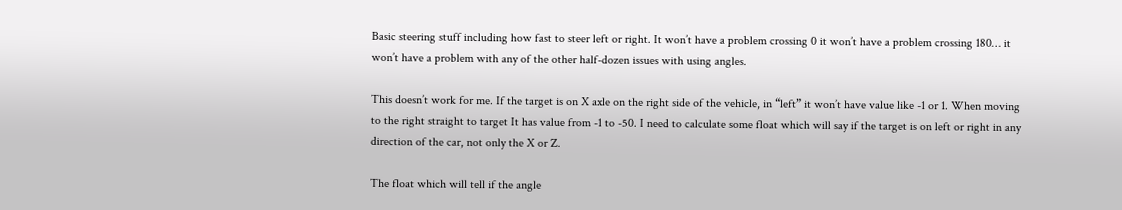Basic steering stuff including how fast to steer left or right. It won’t have a problem crossing 0 it won’t have a problem crossing 180… it won’t have a problem with any of the other half-dozen issues with using angles.

This doesn’t work for me. If the target is on X axle on the right side of the vehicle, in “left” it won’t have value like -1 or 1. When moving to the right straight to target It has value from -1 to -50. I need to calculate some float which will say if the target is on left or right in any direction of the car, not only the X or Z.

The float which will tell if the angle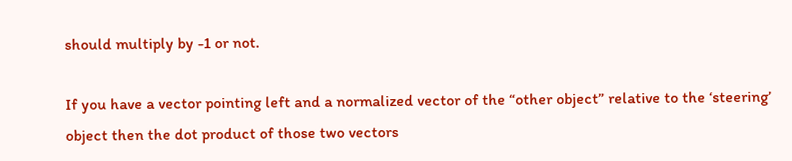should multiply by -1 or not.

If you have a vector pointing left and a normalized vector of the “other object” relative to the ‘steering’ object then the dot product of those two vectors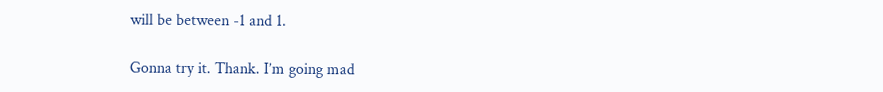will be between -1 and 1.

Gonna try it. Thank. I’m going mad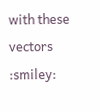with these vectors :smiley: